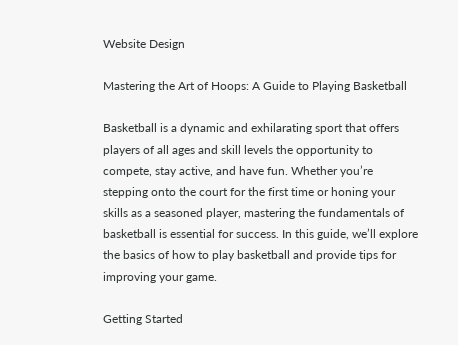Website Design

Mastering the Art of Hoops: A Guide to Playing Basketball

Basketball is a dynamic and exhilarating sport that offers players of all ages and skill levels the opportunity to compete, stay active, and have fun. Whether you’re stepping onto the court for the first time or honing your skills as a seasoned player, mastering the fundamentals of basketball is essential for success. In this guide, we’ll explore the basics of how to play basketball and provide tips for improving your game.

Getting Started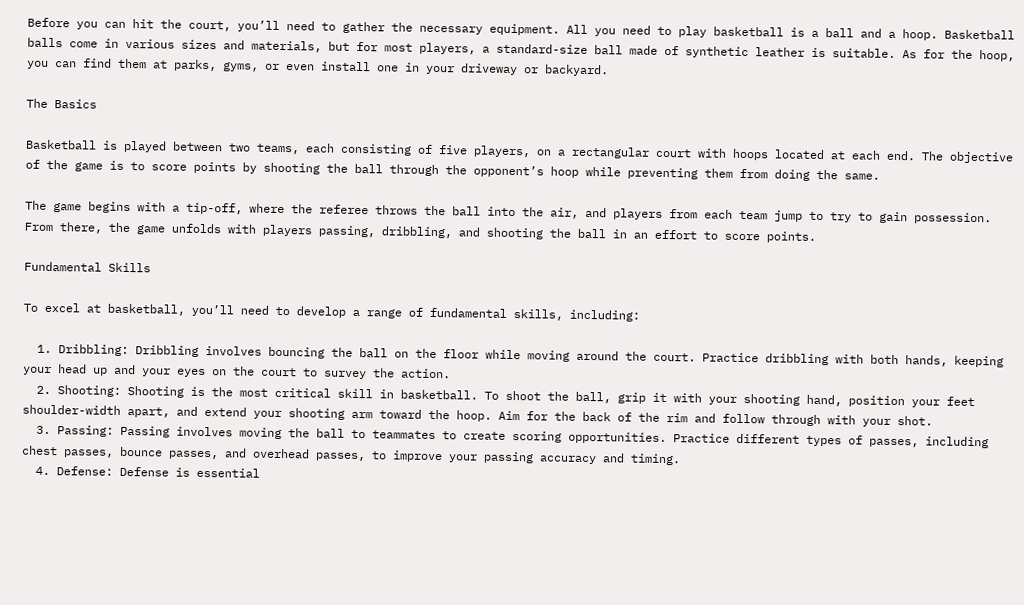Before you can hit the court, you’ll need to gather the necessary equipment. All you need to play basketball is a ball and a hoop. Basketball balls come in various sizes and materials, but for most players, a standard-size ball made of synthetic leather is suitable. As for the hoop, you can find them at parks, gyms, or even install one in your driveway or backyard.

The Basics

Basketball is played between two teams, each consisting of five players, on a rectangular court with hoops located at each end. The objective of the game is to score points by shooting the ball through the opponent’s hoop while preventing them from doing the same.

The game begins with a tip-off, where the referee throws the ball into the air, and players from each team jump to try to gain possession. From there, the game unfolds with players passing, dribbling, and shooting the ball in an effort to score points.

Fundamental Skills

To excel at basketball, you’ll need to develop a range of fundamental skills, including:

  1. Dribbling: Dribbling involves bouncing the ball on the floor while moving around the court. Practice dribbling with both hands, keeping your head up and your eyes on the court to survey the action.
  2. Shooting: Shooting is the most critical skill in basketball. To shoot the ball, grip it with your shooting hand, position your feet shoulder-width apart, and extend your shooting arm toward the hoop. Aim for the back of the rim and follow through with your shot.
  3. Passing: Passing involves moving the ball to teammates to create scoring opportunities. Practice different types of passes, including chest passes, bounce passes, and overhead passes, to improve your passing accuracy and timing.
  4. Defense: Defense is essential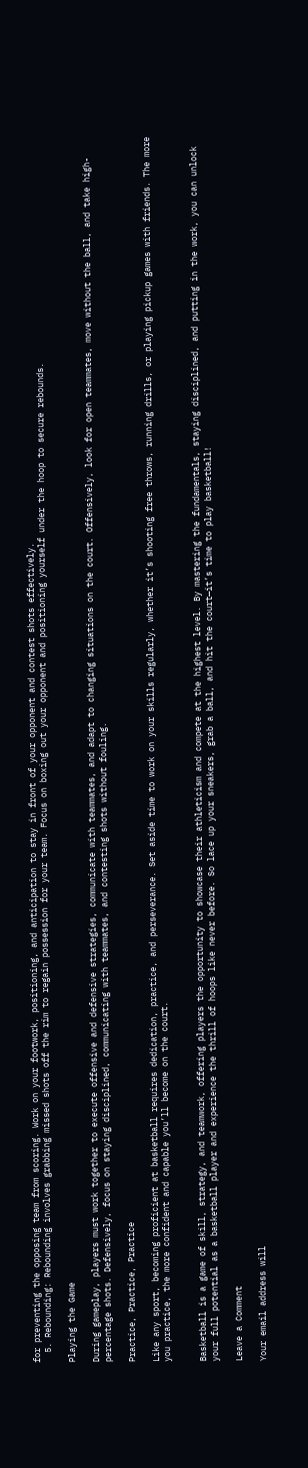for preventing the opposing team from scoring. Work on your footwork, positioning, and anticipation to stay in front of your opponent and contest shots effectively.
  5. Rebounding: Rebounding involves grabbing missed shots off the rim to regain possession for your team. Focus on boxing out your opponent and positioning yourself under the hoop to secure rebounds.

Playing the Game

During gameplay, players must work together to execute offensive and defensive strategies, communicate with teammates, and adapt to changing situations on the court. Offensively, look for open teammates, move without the ball, and take high-percentage shots. Defensively, focus on staying disciplined, communicating with teammates, and contesting shots without fouling.

Practice, Practice, Practice

Like any sport, becoming proficient at basketball requires dedication, practice, and perseverance. Set aside time to work on your skills regularly, whether it’s shooting free throws, running drills, or playing pickup games with friends. The more you practice, the more confident and capable you’ll become on the court.


Basketball is a game of skill, strategy, and teamwork, offering players the opportunity to showcase their athleticism and compete at the highest level. By mastering the fundamentals, staying disciplined, and putting in the work, you can unlock your full potential as a basketball player and experience the thrill of hoops like never before. So lace up your sneakers, grab a ball, and hit the court—it’s time to play basketball!

Leave a Comment

Your email address will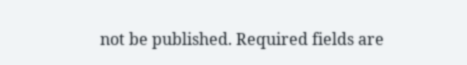not be published. Required fields are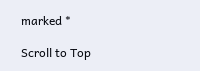marked *

Scroll to Top